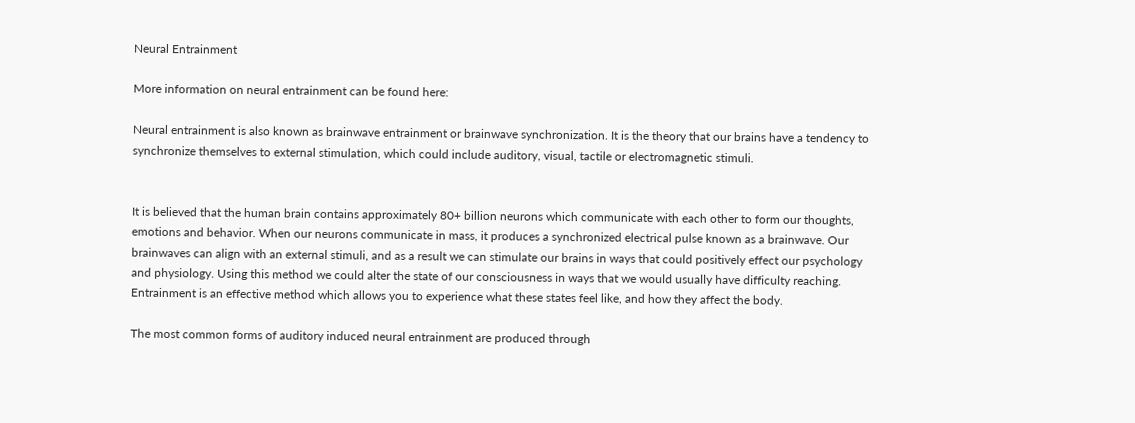Neural Entrainment

More information on neural entrainment can be found here:

Neural entrainment is also known as brainwave entrainment or brainwave synchronization. It is the theory that our brains have a tendency to synchronize themselves to external stimulation, which could include auditory, visual, tactile or electromagnetic stimuli.


It is believed that the human brain contains approximately 80+ billion neurons which communicate with each other to form our thoughts, emotions and behavior. When our neurons communicate in mass, it produces a synchronized electrical pulse known as a brainwave. Our brainwaves can align with an external stimuli, and as a result we can stimulate our brains in ways that could positively effect our psychology and physiology. Using this method we could alter the state of our consciousness in ways that we would usually have difficulty reaching. Entrainment is an effective method which allows you to experience what these states feel like, and how they affect the body.

The most common forms of auditory induced neural entrainment are produced through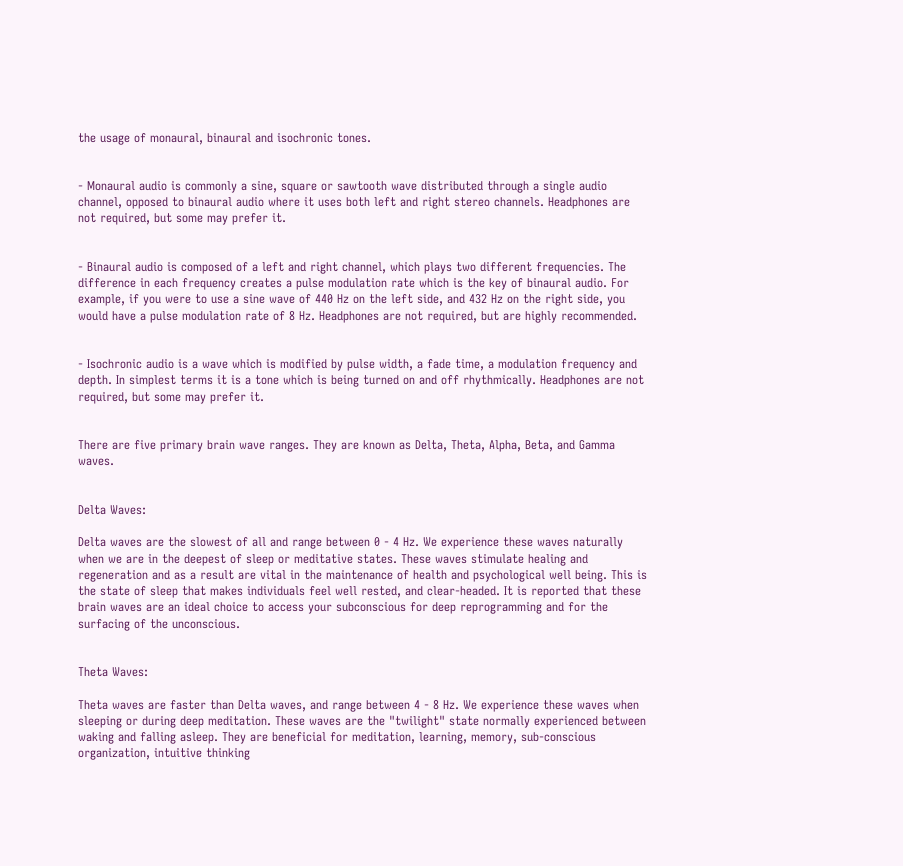the usage of monaural, binaural and isochronic tones.


- Monaural audio is commonly a sine, square or sawtooth wave distributed through a single audio channel, opposed to binaural audio where it uses both left and right stereo channels. Headphones are not required, but some may prefer it.


- Binaural audio is composed of a left and right channel, which plays two different frequencies. The difference in each frequency creates a pulse modulation rate which is the key of binaural audio. For example, if you were to use a sine wave of 440 Hz on the left side, and 432 Hz on the right side, you would have a pulse modulation rate of 8 Hz. Headphones are not required, but are highly recommended.


- Isochronic audio is a wave which is modified by pulse width, a fade time, a modulation frequency and depth. In simplest terms it is a tone which is being turned on and off rhythmically. Headphones are not required, but some may prefer it.


There are five primary brain wave ranges. They are known as Delta, Theta, Alpha, Beta, and Gamma waves.


Delta Waves:

Delta waves are the slowest of all and range between 0 - 4 Hz. We experience these waves naturally when we are in the deepest of sleep or meditative states. These waves stimulate healing and regeneration and as a result are vital in the maintenance of health and psychological well being. This is the state of sleep that makes individuals feel well rested, and clear-headed. It is reported that these brain waves are an ideal choice to access your subconscious for deep reprogramming and for the surfacing of the unconscious.


Theta Waves:

Theta waves are faster than Delta waves, and range between 4 - 8 Hz. We experience these waves when sleeping or during deep meditation. These waves are the "twilight" state normally experienced between waking and falling asleep. They are beneficial for meditation, learning, memory, sub-conscious organization, intuitive thinking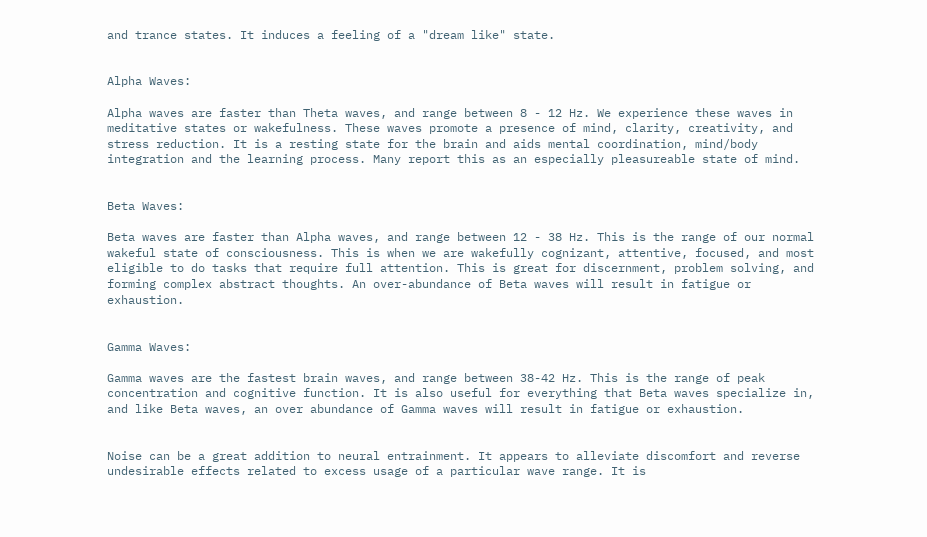and trance states. It induces a feeling of a "dream like" state.


Alpha Waves:

Alpha waves are faster than Theta waves, and range between 8 - 12 Hz. We experience these waves in meditative states or wakefulness. These waves promote a presence of mind, clarity, creativity, and stress reduction. It is a resting state for the brain and aids mental coordination, mind/body integration and the learning process. Many report this as an especially pleasureable state of mind.


Beta Waves:

Beta waves are faster than Alpha waves, and range between 12 - 38 Hz. This is the range of our normal wakeful state of consciousness. This is when we are wakefully cognizant, attentive, focused, and most eligible to do tasks that require full attention. This is great for discernment, problem solving, and forming complex abstract thoughts. An over-abundance of Beta waves will result in fatigue or exhaustion.


Gamma Waves:

Gamma waves are the fastest brain waves, and range between 38-42 Hz. This is the range of peak concentration and cognitive function. It is also useful for everything that Beta waves specialize in, and like Beta waves, an over abundance of Gamma waves will result in fatigue or exhaustion.


Noise can be a great addition to neural entrainment. It appears to alleviate discomfort and reverse undesirable effects related to excess usage of a particular wave range. It is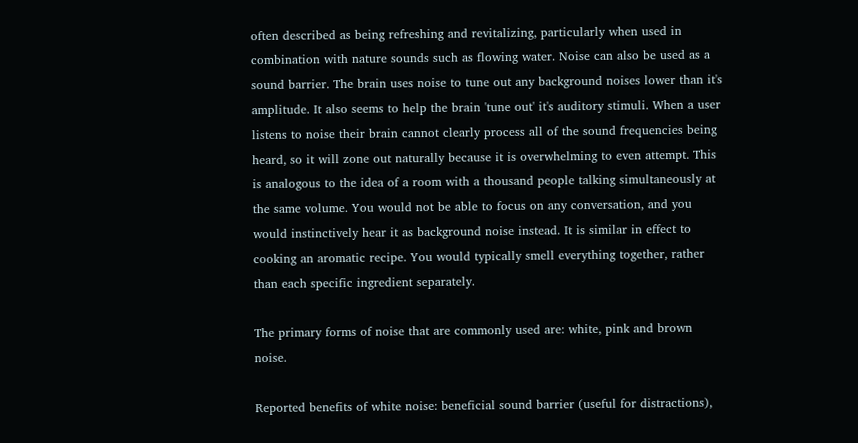often described as being refreshing and revitalizing, particularly when used in combination with nature sounds such as flowing water. Noise can also be used as a sound barrier. The brain uses noise to tune out any background noises lower than it's amplitude. It also seems to help the brain 'tune out' it's auditory stimuli. When a user listens to noise their brain cannot clearly process all of the sound frequencies being heard, so it will zone out naturally because it is overwhelming to even attempt. This is analogous to the idea of a room with a thousand people talking simultaneously at the same volume. You would not be able to focus on any conversation, and you would instinctively hear it as background noise instead. It is similar in effect to cooking an aromatic recipe. You would typically smell everything together, rather than each specific ingredient separately.

The primary forms of noise that are commonly used are: white, pink and brown noise.

Reported benefits of white noise: beneficial sound barrier (useful for distractions),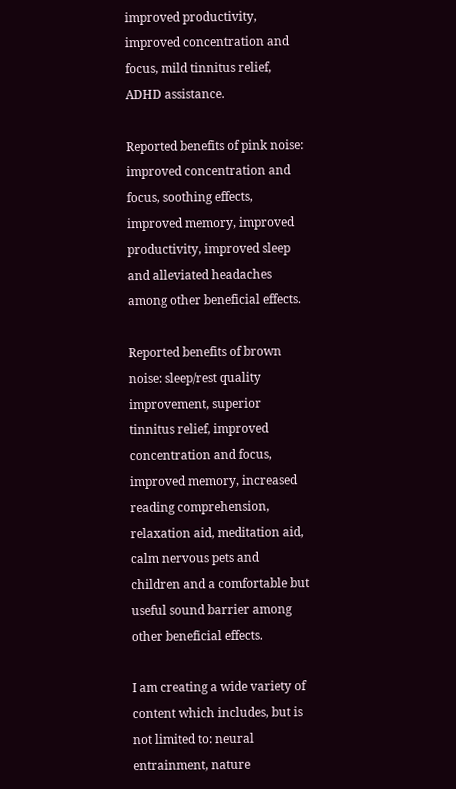improved productivity, improved concentration and focus, mild tinnitus relief, ADHD assistance.

Reported benefits of pink noise: improved concentration and focus, soothing effects, improved memory, improved productivity, improved sleep and alleviated headaches among other beneficial effects.

Reported benefits of brown noise: sleep/rest quality improvement, superior tinnitus relief, improved concentration and focus, improved memory, increased reading comprehension, relaxation aid, meditation aid, calm nervous pets and children and a comfortable but useful sound barrier among other beneficial effects.

I am creating a wide variety of content which includes, but is not limited to: neural entrainment, nature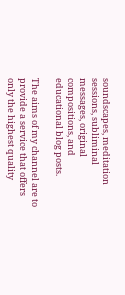soundscapes, meditation sessions, subliminal messages, original compositions, and educational blog posts.

The aims of my channel are to provide a service that offers only the highest quality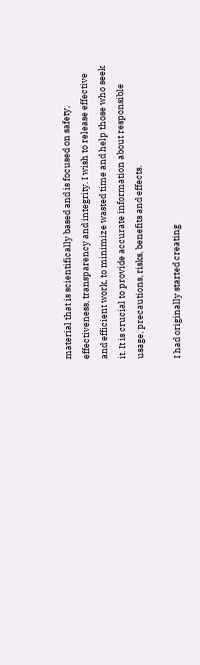material that is scientifically based and is focused on safety, effectiveness, transparency and integrity. I wish to release effective and efficient work, to minimize wasted time and help those who seek it. It is crucial to provide accurate information about responsible usage, precautions, risks, benefits and effects.

I had originally started creating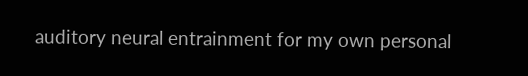auditory neural entrainment for my own personal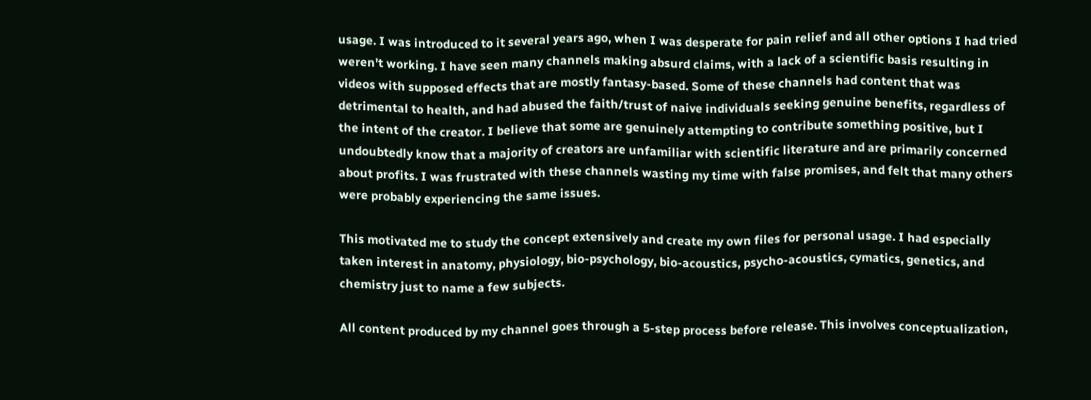usage. I was introduced to it several years ago, when I was desperate for pain relief and all other options I had tried weren't working. I have seen many channels making absurd claims, with a lack of a scientific basis resulting in videos with supposed effects that are mostly fantasy-based. Some of these channels had content that was detrimental to health, and had abused the faith/trust of naive individuals seeking genuine benefits, regardless of the intent of the creator. I believe that some are genuinely attempting to contribute something positive, but I undoubtedly know that a majority of creators are unfamiliar with scientific literature and are primarily concerned about profits. I was frustrated with these channels wasting my time with false promises, and felt that many others were probably experiencing the same issues.

This motivated me to study the concept extensively and create my own files for personal usage. I had especially taken interest in anatomy, physiology, bio-psychology, bio-acoustics, psycho-acoustics, cymatics, genetics, and chemistry just to name a few subjects.

All content produced by my channel goes through a 5-step process before release. This involves conceptualization,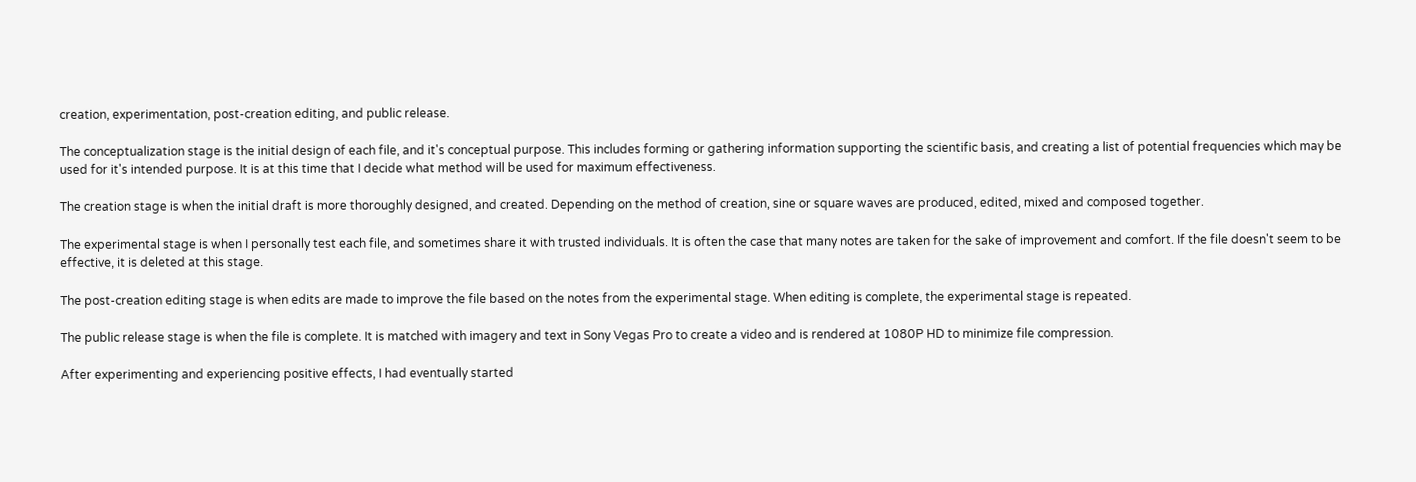creation, experimentation, post-creation editing, and public release.

The conceptualization stage is the initial design of each file, and it's conceptual purpose. This includes forming or gathering information supporting the scientific basis, and creating a list of potential frequencies which may be used for it's intended purpose. It is at this time that I decide what method will be used for maximum effectiveness.

The creation stage is when the initial draft is more thoroughly designed, and created. Depending on the method of creation, sine or square waves are produced, edited, mixed and composed together.

The experimental stage is when I personally test each file, and sometimes share it with trusted individuals. It is often the case that many notes are taken for the sake of improvement and comfort. If the file doesn't seem to be effective, it is deleted at this stage.

The post-creation editing stage is when edits are made to improve the file based on the notes from the experimental stage. When editing is complete, the experimental stage is repeated.

The public release stage is when the file is complete. It is matched with imagery and text in Sony Vegas Pro to create a video and is rendered at 1080P HD to minimize file compression.

After experimenting and experiencing positive effects, I had eventually started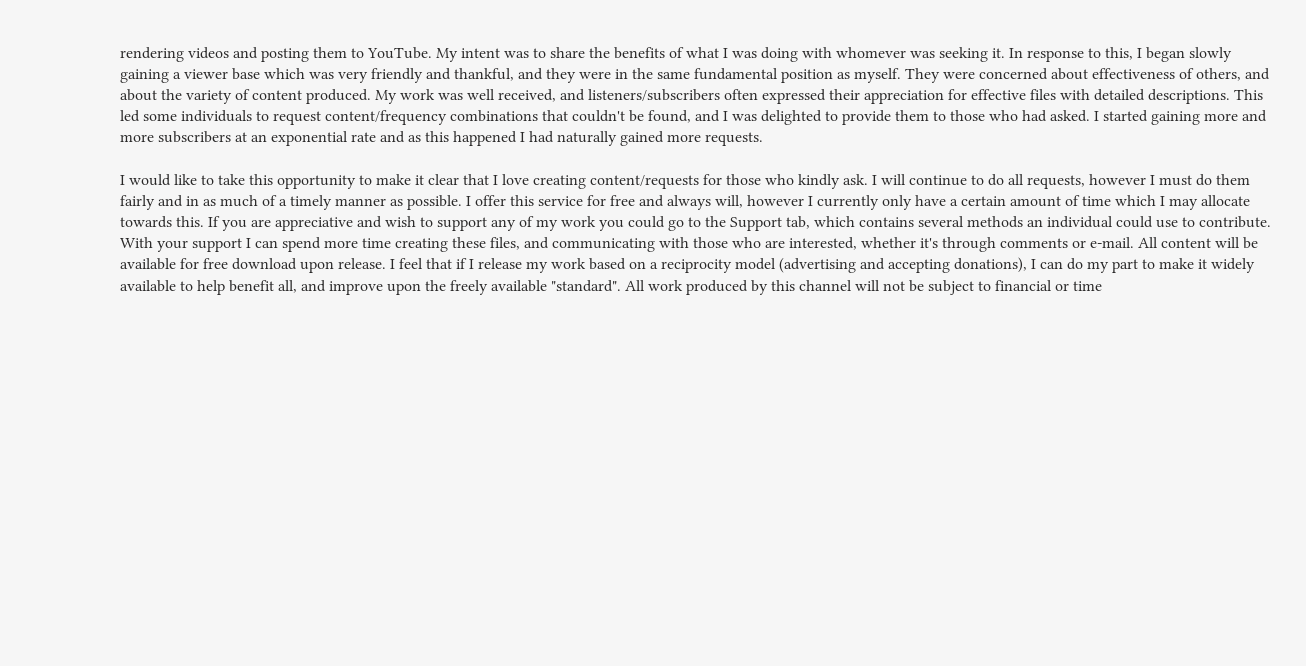rendering videos and posting them to YouTube. My intent was to share the benefits of what I was doing with whomever was seeking it. In response to this, I began slowly gaining a viewer base which was very friendly and thankful, and they were in the same fundamental position as myself. They were concerned about effectiveness of others, and about the variety of content produced. My work was well received, and listeners/subscribers often expressed their appreciation for effective files with detailed descriptions. This led some individuals to request content/frequency combinations that couldn't be found, and I was delighted to provide them to those who had asked. I started gaining more and more subscribers at an exponential rate and as this happened I had naturally gained more requests.

I would like to take this opportunity to make it clear that I love creating content/requests for those who kindly ask. I will continue to do all requests, however I must do them fairly and in as much of a timely manner as possible. I offer this service for free and always will, however I currently only have a certain amount of time which I may allocate towards this. If you are appreciative and wish to support any of my work you could go to the Support tab, which contains several methods an individual could use to contribute. With your support I can spend more time creating these files, and communicating with those who are interested, whether it's through comments or e-mail. All content will be available for free download upon release. I feel that if I release my work based on a reciprocity model (advertising and accepting donations), I can do my part to make it widely available to help benefit all, and improve upon the freely available "standard". All work produced by this channel will not be subject to financial or time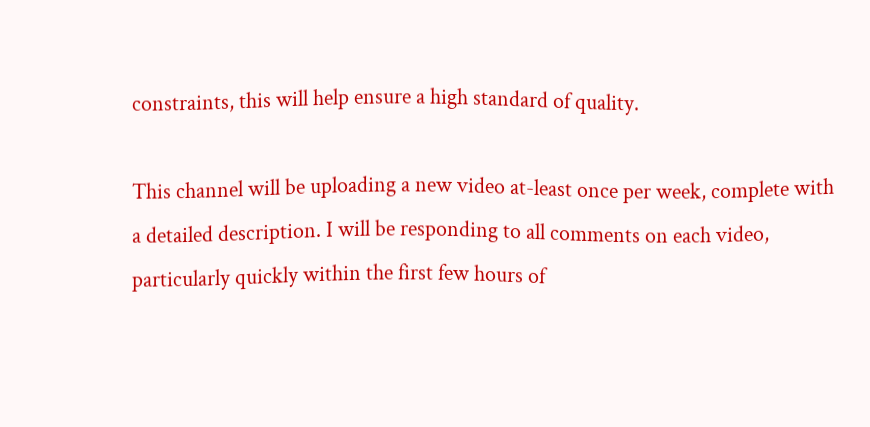constraints, this will help ensure a high standard of quality.

This channel will be uploading a new video at-least once per week, complete with a detailed description. I will be responding to all comments on each video, particularly quickly within the first few hours of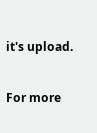it's upload.

For more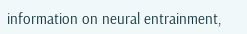information on neural entrainment,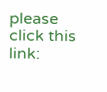please click this link: